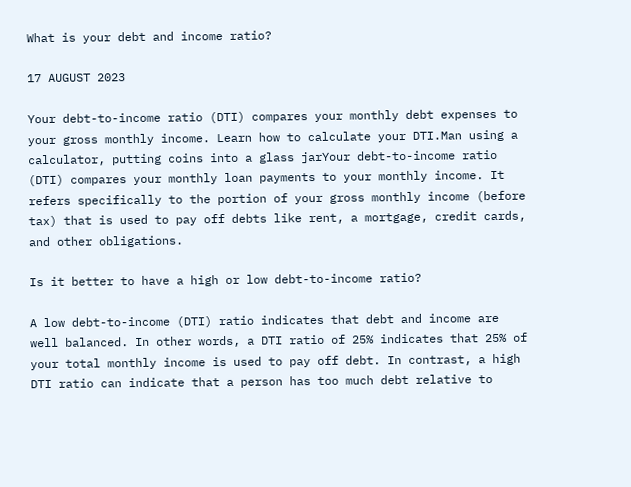What is your debt and income ratio?

17 AUGUST 2023

Your debt-to-income ratio (DTI) compares your monthly debt expenses to your gross monthly income. Learn how to calculate your DTI.Man using a calculator, putting coins into a glass jarYour debt-to-income ratio (DTI) compares your monthly loan payments to your monthly income. It refers specifically to the portion of your gross monthly income (before tax) that is used to pay off debts like rent, a mortgage, credit cards, and other obligations.

Is it better to have a high or low debt-to-income ratio?

A low debt-to-income (DTI) ratio indicates that debt and income are well balanced. In other words, a DTI ratio of 25% indicates that 25% of your total monthly income is used to pay off debt. In contrast, a high DTI ratio can indicate that a person has too much debt relative to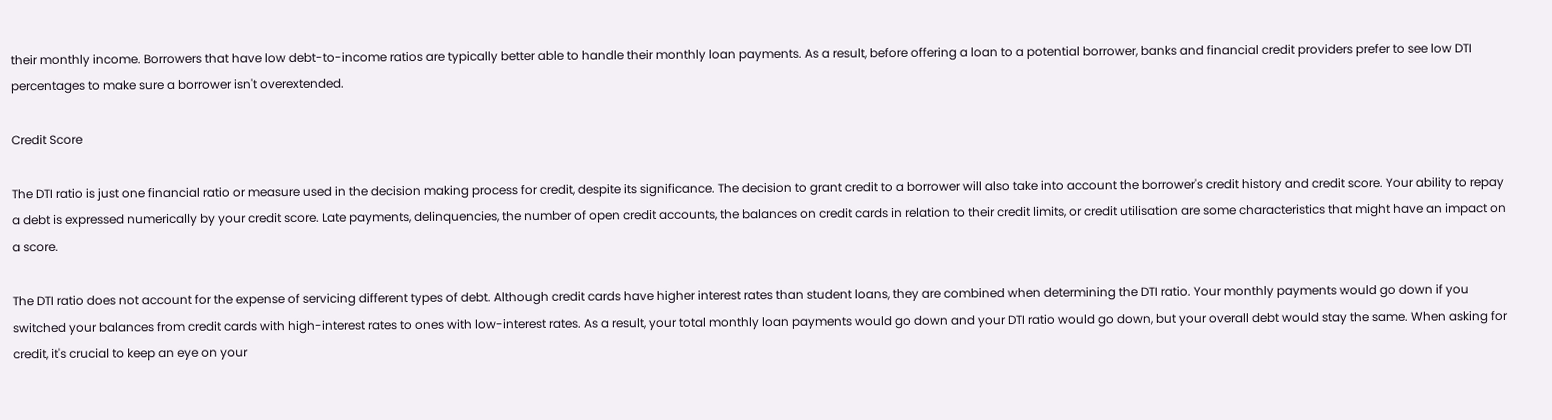their monthly income. Borrowers that have low debt-to-income ratios are typically better able to handle their monthly loan payments. As a result, before offering a loan to a potential borrower, banks and financial credit providers prefer to see low DTI percentages to make sure a borrower isn't overextended.

Credit Score

The DTI ratio is just one financial ratio or measure used in the decision making process for credit, despite its significance. The decision to grant credit to a borrower will also take into account the borrower's credit history and credit score. Your ability to repay a debt is expressed numerically by your credit score. Late payments, delinquencies, the number of open credit accounts, the balances on credit cards in relation to their credit limits, or credit utilisation are some characteristics that might have an impact on a score.

The DTI ratio does not account for the expense of servicing different types of debt. Although credit cards have higher interest rates than student loans, they are combined when determining the DTI ratio. Your monthly payments would go down if you switched your balances from credit cards with high-interest rates to ones with low-interest rates. As a result, your total monthly loan payments would go down and your DTI ratio would go down, but your overall debt would stay the same. When asking for credit, it's crucial to keep an eye on your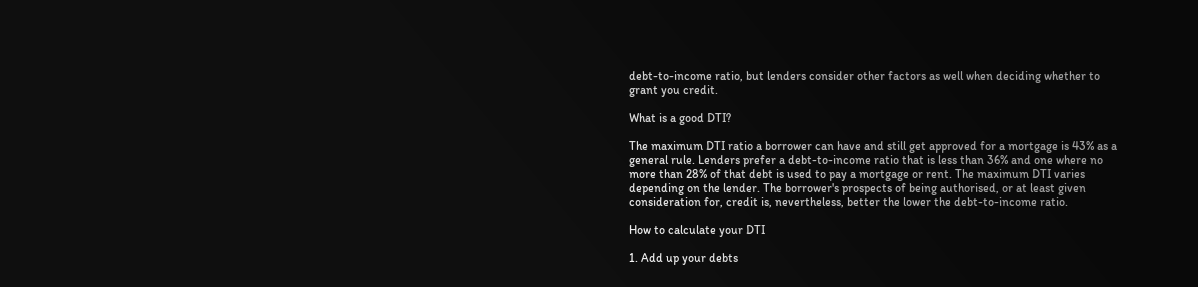debt-to-income ratio, but lenders consider other factors as well when deciding whether to grant you credit.

What is a good DTI?

The maximum DTI ratio a borrower can have and still get approved for a mortgage is 43% as a general rule. Lenders prefer a debt-to-income ratio that is less than 36% and one where no more than 28% of that debt is used to pay a mortgage or rent. The maximum DTI varies depending on the lender. The borrower's prospects of being authorised, or at least given consideration for, credit is, nevertheless, better the lower the debt-to-income ratio.

How to calculate your DTI

1. Add up your debts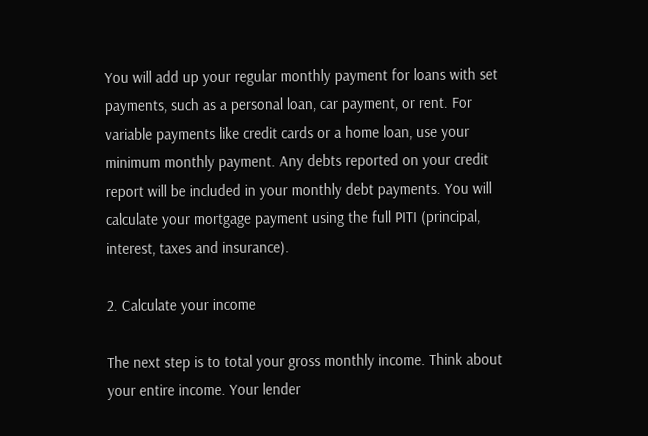You will add up your regular monthly payment for loans with set payments, such as a personal loan, car payment, or rent. For variable payments like credit cards or a home loan, use your minimum monthly payment. Any debts reported on your credit report will be included in your monthly debt payments. You will calculate your mortgage payment using the full PITI (principal, interest, taxes and insurance).

2. Calculate your income

The next step is to total your gross monthly income. Think about your entire income. Your lender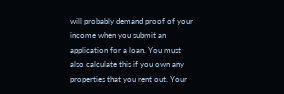will probably demand proof of your income when you submit an application for a loan. You must also calculate this if you own any properties that you rent out. Your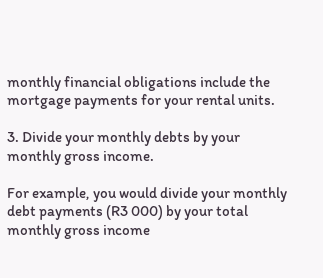monthly financial obligations include the mortgage payments for your rental units.

3. Divide your monthly debts by your monthly gross income.

For example, you would divide your monthly debt payments (R3 000) by your total monthly gross income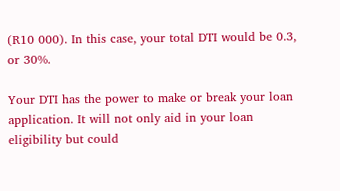(R10 000). In this case, your total DTI would be 0.3, or 30%.

Your DTI has the power to make or break your loan application. It will not only aid in your loan eligibility but could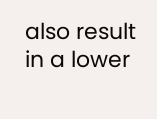also result in a lower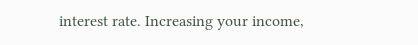interest rate. Increasing your income,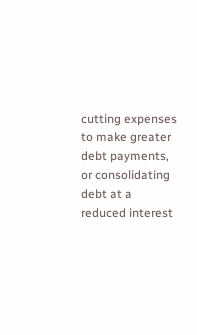cutting expenses to make greater debt payments, or consolidating debt at a reduced interest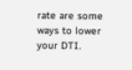rate are some ways to lower your DTI.